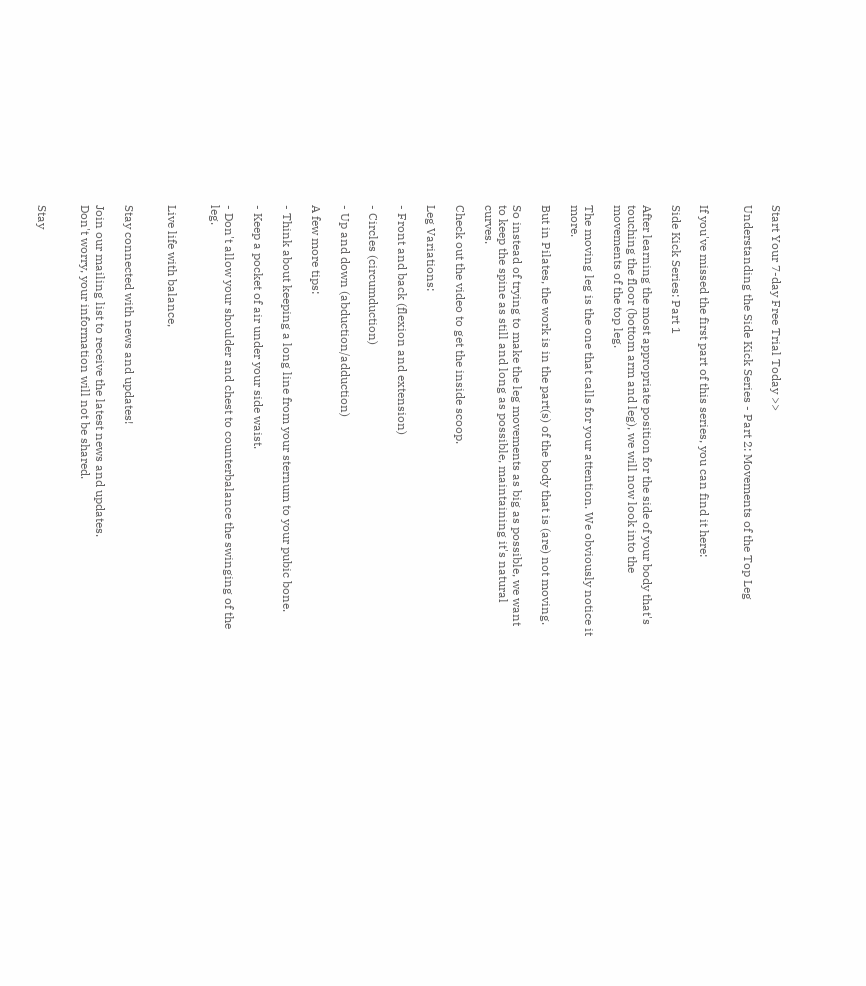Start Your 7-day Free Trial Today >>

Understanding the Side Kick Series - Part 2: Movements of the Top Leg


If you've missed the first part of this series, you can find it here:

Side Kick Series: Part 1

After learning the most appropriate position for the side of your body that's touching the floor (bottom arm and leg), we will now look into the movements of the top leg.

The moving leg is the one that calls for your attention. We obviously notice it more.

But in Pilates, the work is in the part(s) of the body that is (are) not moving.

So instead of trying to make the leg movements as big as possible, we want to keep the spine as still and long as possible, maintaining it's natural curves.

Check out the video to get the inside scoop.

Leg Variations:

- Front and back (flexion and extension)

- Circles (circumduction)

- Up and down (abduction/adduction)

A few more tips:

- Think about keeping a long line from your sternum to your pubic bone.

- Keep a pocket of air under your side waist.

- Don't allow your shoulder and chest to counterbalance the swinging of the leg.


Live life with balance,


Stay connected with news and updates!

Join our mailing list to receive the latest news and updates.
Don't worry, your information will not be shared.


Stay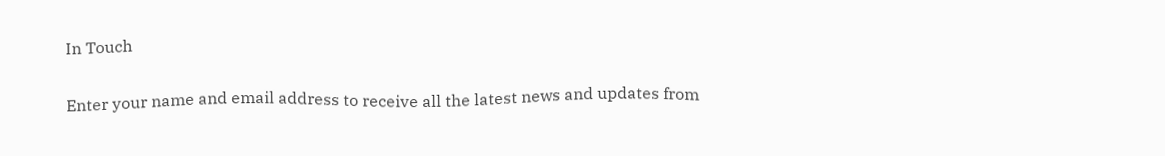In Touch

Enter your name and email address to receive all the latest news and updates from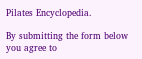Pilates Encyclopedia.

By submitting the form below you agree to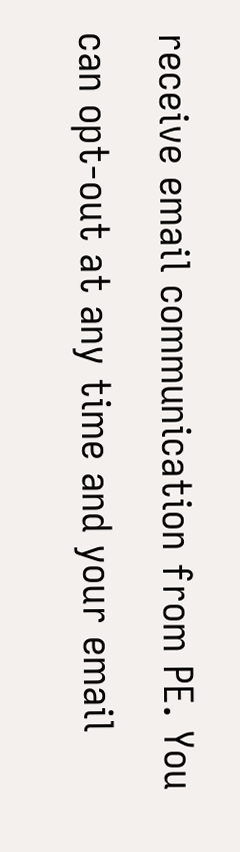receive email communication from PE. You can opt-out at any time and your email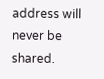address will never be shared.